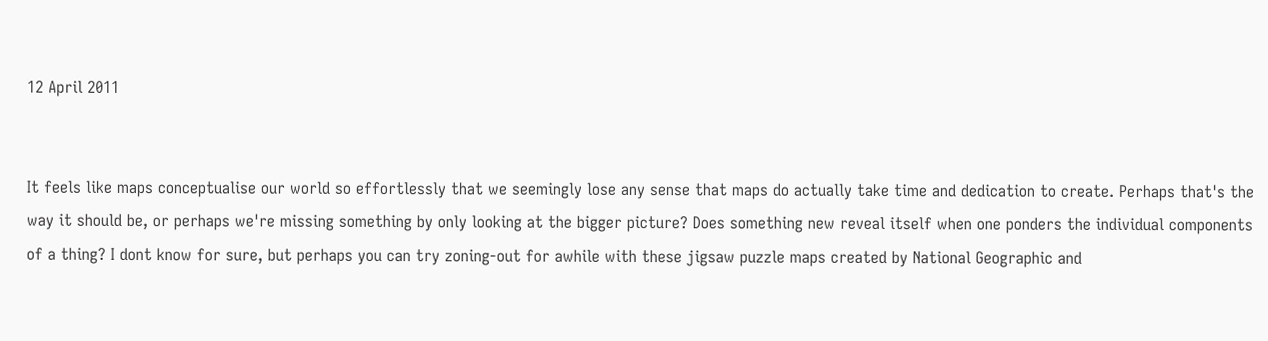12 April 2011


It feels like maps conceptualise our world so effortlessly that we seemingly lose any sense that maps do actually take time and dedication to create. Perhaps that's the way it should be, or perhaps we're missing something by only looking at the bigger picture? Does something new reveal itself when one ponders the individual components of a thing? I dont know for sure, but perhaps you can try zoning-out for awhile with these jigsaw puzzle maps created by National Geographic and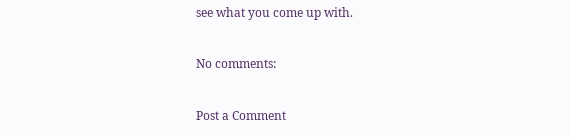see what you come up with.

No comments:

Post a Comment